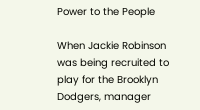Power to the People

When Jackie Robinson was being recruited to play for the Brooklyn Dodgers, manager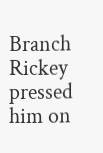Branch Rickey pressed him on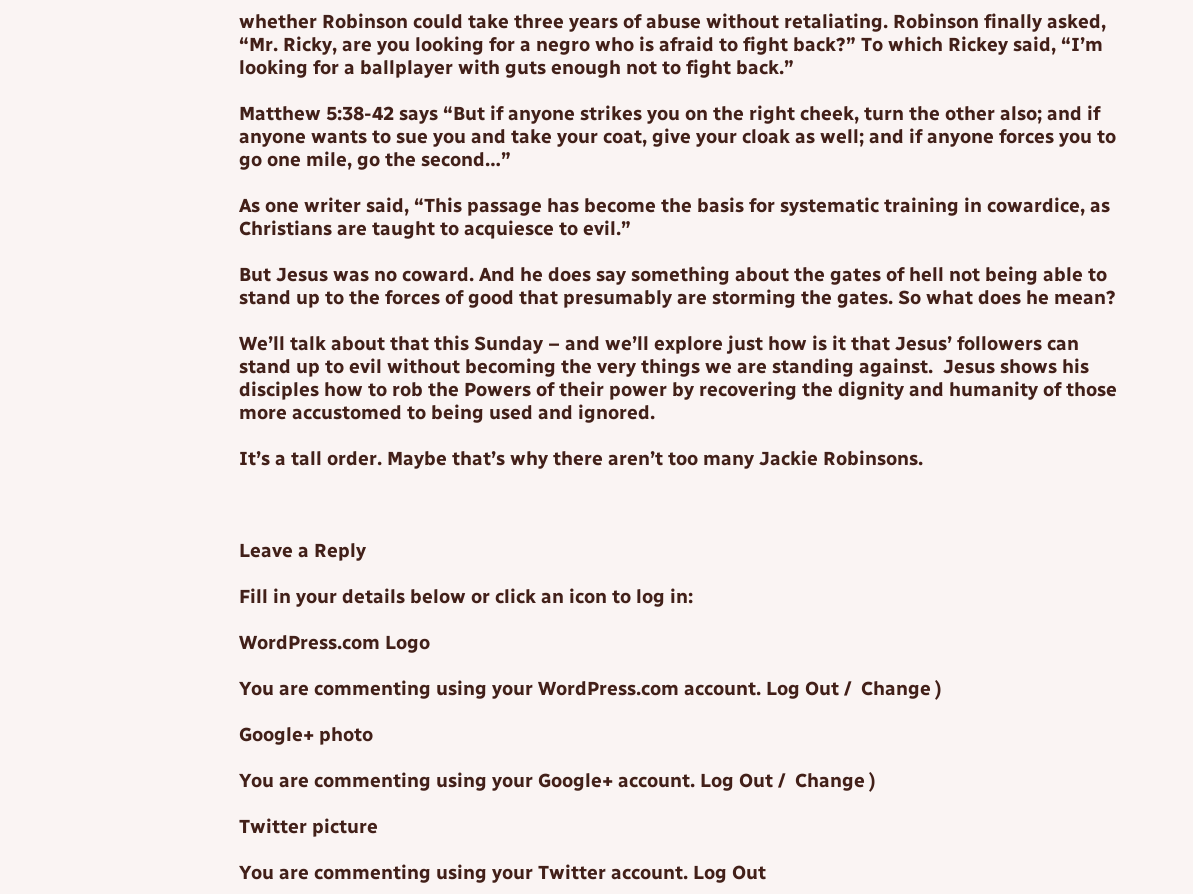whether Robinson could take three years of abuse without retaliating. Robinson finally asked, “Mr. Ricky, are you looking for a negro who is afraid to fight back?” To which Rickey said, “I’m looking for a ballplayer with guts enough not to fight back.”

Matthew 5:38-42 says “But if anyone strikes you on the right cheek, turn the other also; and if anyone wants to sue you and take your coat, give your cloak as well; and if anyone forces you to go one mile, go the second…”

As one writer said, “This passage has become the basis for systematic training in cowardice, as Christians are taught to acquiesce to evil.”

But Jesus was no coward. And he does say something about the gates of hell not being able to stand up to the forces of good that presumably are storming the gates. So what does he mean?

We’ll talk about that this Sunday – and we’ll explore just how is it that Jesus’ followers can stand up to evil without becoming the very things we are standing against.  Jesus shows his disciples how to rob the Powers of their power by recovering the dignity and humanity of those more accustomed to being used and ignored.

It’s a tall order. Maybe that’s why there aren’t too many Jackie Robinsons.



Leave a Reply

Fill in your details below or click an icon to log in:

WordPress.com Logo

You are commenting using your WordPress.com account. Log Out /  Change )

Google+ photo

You are commenting using your Google+ account. Log Out /  Change )

Twitter picture

You are commenting using your Twitter account. Log Out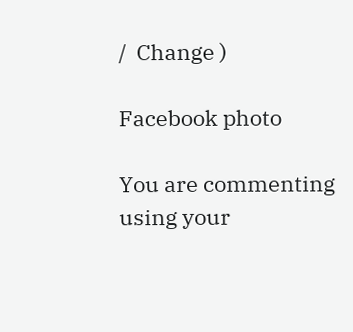/  Change )

Facebook photo

You are commenting using your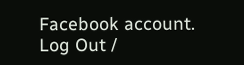Facebook account. Log Out /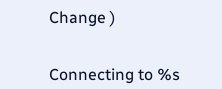Change )


Connecting to %s